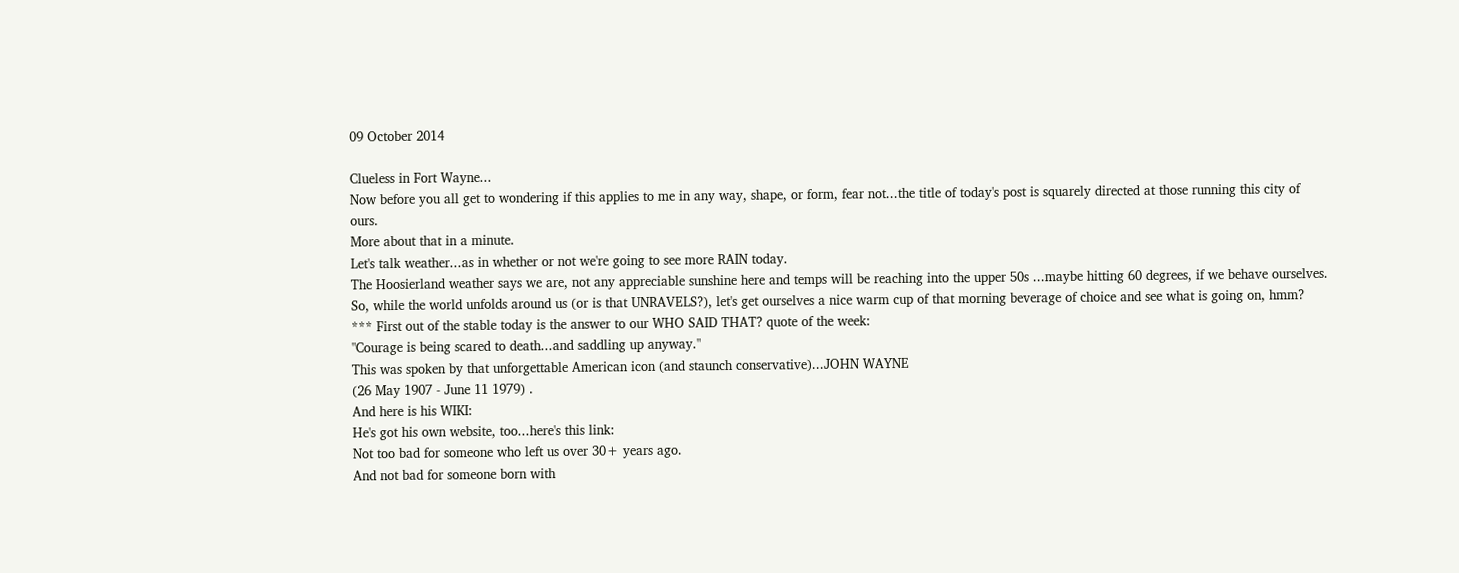09 October 2014

Clueless in Fort Wayne...
Now before you all get to wondering if this applies to me in any way, shape, or form, fear not...the title of today's post is squarely directed at those running this city of ours.
More about that in a minute.
Let's talk weather...as in whether or not we're going to see more RAIN today.
The Hoosierland weather says we are, not any appreciable sunshine here and temps will be reaching into the upper 50s ...maybe hitting 60 degrees, if we behave ourselves.
So, while the world unfolds around us (or is that UNRAVELS?), let's get ourselves a nice warm cup of that morning beverage of choice and see what is going on, hmm?
*** First out of the stable today is the answer to our WHO SAID THAT? quote of the week:
"Courage is being scared to death...and saddling up anyway."
This was spoken by that unforgettable American icon (and staunch conservative)...JOHN WAYNE
(26 May 1907 - June 11 1979) .
And here is his WIKI:
He's got his own website, too...here's this link:
Not too bad for someone who left us over 30+ years ago.
And not bad for someone born with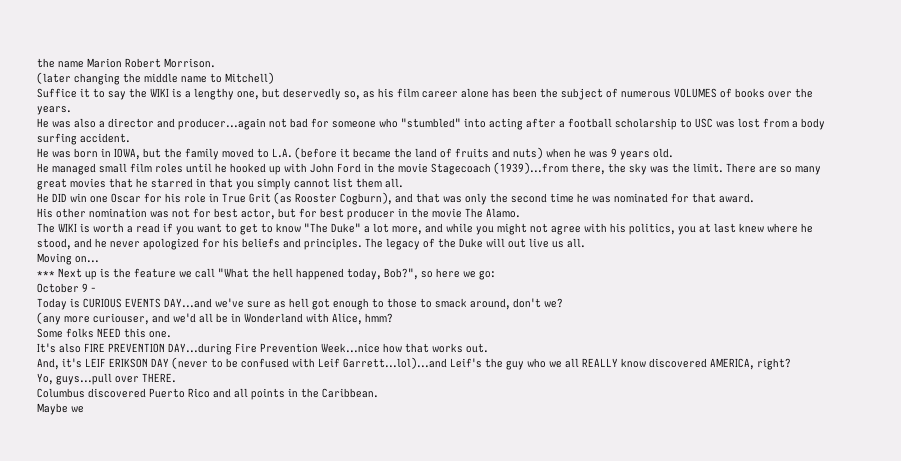the name Marion Robert Morrison.
(later changing the middle name to Mitchell)
Suffice it to say the WIKI is a lengthy one, but deservedly so, as his film career alone has been the subject of numerous VOLUMES of books over the years.
He was also a director and producer...again not bad for someone who "stumbled" into acting after a football scholarship to USC was lost from a body surfing accident.
He was born in IOWA, but the family moved to L.A. (before it became the land of fruits and nuts) when he was 9 years old.
He managed small film roles until he hooked up with John Ford in the movie Stagecoach (1939)...from there, the sky was the limit. There are so many great movies that he starred in that you simply cannot list them all.
He DID win one Oscar for his role in True Grit (as Rooster Cogburn), and that was only the second time he was nominated for that award.
His other nomination was not for best actor, but for best producer in the movie The Alamo.
The WIKI is worth a read if you want to get to know "The Duke" a lot more, and while you might not agree with his politics, you at last knew where he stood, and he never apologized for his beliefs and principles. The legacy of the Duke will out live us all.
Moving on...
*** Next up is the feature we call "What the hell happened today, Bob?", so here we go:
October 9 -
Today is CURIOUS EVENTS DAY...and we've sure as hell got enough to those to smack around, don't we?
(any more curiouser, and we'd all be in Wonderland with Alice, hmm?
Some folks NEED this one.
It's also FIRE PREVENTION DAY...during Fire Prevention Week...nice how that works out.
And, it's LEIF ERIKSON DAY (never to be confused with Leif Garrett...lol)...and Leif's the guy who we all REALLY know discovered AMERICA, right?
Yo, guys...pull over THERE.
Columbus discovered Puerto Rico and all points in the Caribbean.
Maybe we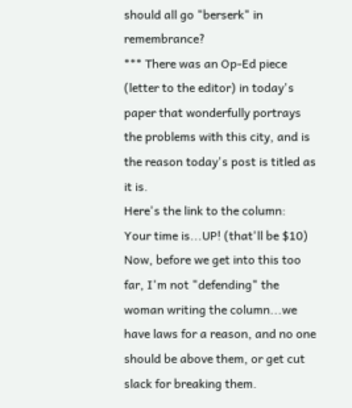should all go "berserk" in remembrance?
*** There was an Op-Ed piece (letter to the editor) in today's paper that wonderfully portrays the problems with this city, and is the reason today's post is titled as it is.
Here's the link to the column:
Your time is...UP! (that'll be $10)
Now, before we get into this too far, I'm not "defending" the woman writing the column...we have laws for a reason, and no one should be above them, or get cut slack for breaking them.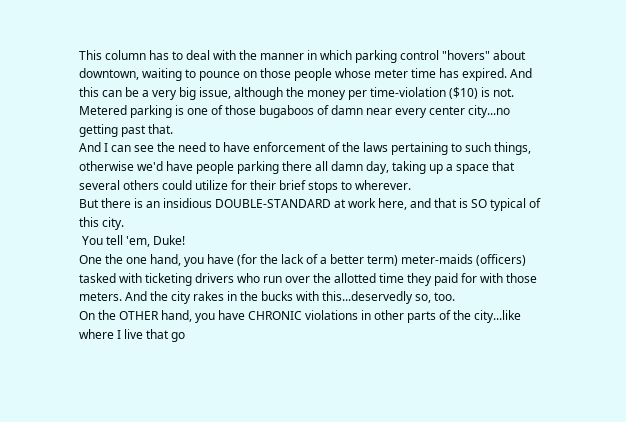This column has to deal with the manner in which parking control "hovers" about downtown, waiting to pounce on those people whose meter time has expired. And this can be a very big issue, although the money per time-violation ($10) is not.
Metered parking is one of those bugaboos of damn near every center city...no getting past that.
And I can see the need to have enforcement of the laws pertaining to such things, otherwise we'd have people parking there all damn day, taking up a space that several others could utilize for their brief stops to wherever.
But there is an insidious DOUBLE-STANDARD at work here, and that is SO typical of this city.
 You tell 'em, Duke!
One the one hand, you have (for the lack of a better term) meter-maids (officers) tasked with ticketing drivers who run over the allotted time they paid for with those meters. And the city rakes in the bucks with this...deservedly so, too.
On the OTHER hand, you have CHRONIC violations in other parts of the city...like where I live that go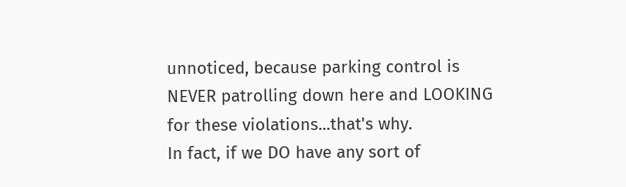unnoticed, because parking control is NEVER patrolling down here and LOOKING for these violations...that's why.
In fact, if we DO have any sort of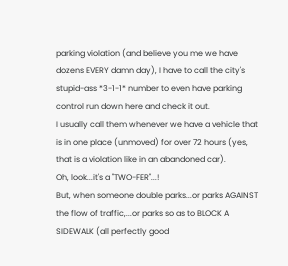parking violation (and believe you me we have dozens EVERY damn day), I have to call the city's stupid-ass *3-1-1* number to even have parking control run down here and check it out.
I usually call them whenever we have a vehicle that is in one place (unmoved) for over 72 hours (yes, that is a violation like in an abandoned car).
Oh, look...it's a "TWO-FER"...!
But, when someone double parks...or parks AGAINST the flow of traffic,...or parks so as to BLOCK A SIDEWALK (all perfectly good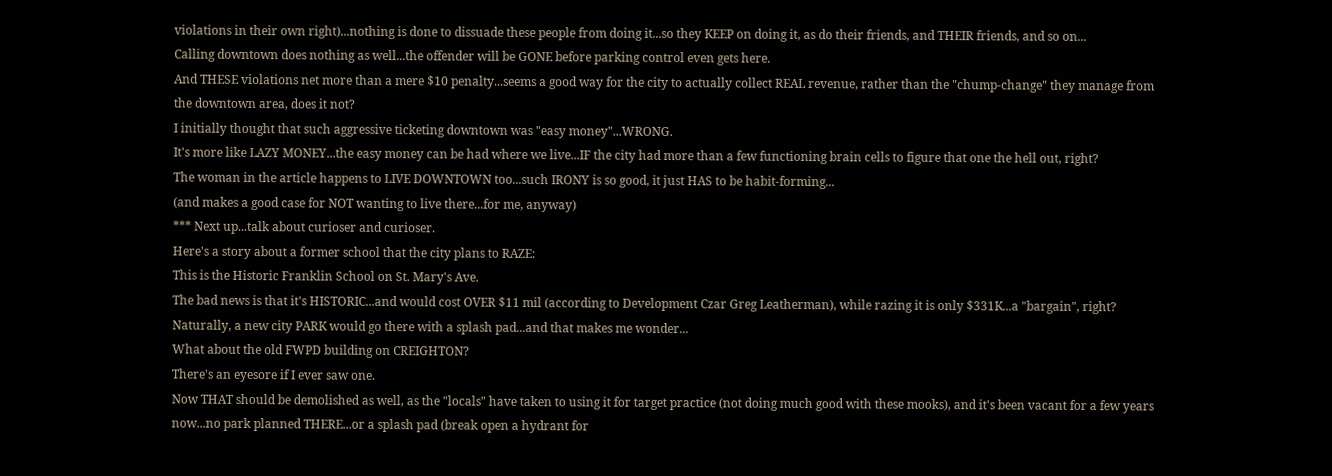violations in their own right)...nothing is done to dissuade these people from doing it...so they KEEP on doing it, as do their friends, and THEIR friends, and so on...
Calling downtown does nothing as well...the offender will be GONE before parking control even gets here.
And THESE violations net more than a mere $10 penalty...seems a good way for the city to actually collect REAL revenue, rather than the "chump-change" they manage from the downtown area, does it not?
I initially thought that such aggressive ticketing downtown was "easy money"...WRONG.
It's more like LAZY MONEY...the easy money can be had where we live...IF the city had more than a few functioning brain cells to figure that one the hell out, right?
The woman in the article happens to LIVE DOWNTOWN too...such IRONY is so good, it just HAS to be habit-forming...
(and makes a good case for NOT wanting to live there...for me, anyway)
*** Next up...talk about curioser and curioser.
Here's a story about a former school that the city plans to RAZE:
This is the Historic Franklin School on St. Mary's Ave.
The bad news is that it's HISTORIC...and would cost OVER $11 mil (according to Development Czar Greg Leatherman), while razing it is only $331K...a "bargain", right?
Naturally, a new city PARK would go there with a splash pad...and that makes me wonder...
What about the old FWPD building on CREIGHTON?
There's an eyesore if I ever saw one.
Now THAT should be demolished as well, as the "locals" have taken to using it for target practice (not doing much good with these mooks), and it's been vacant for a few years now...no park planned THERE...or a splash pad (break open a hydrant for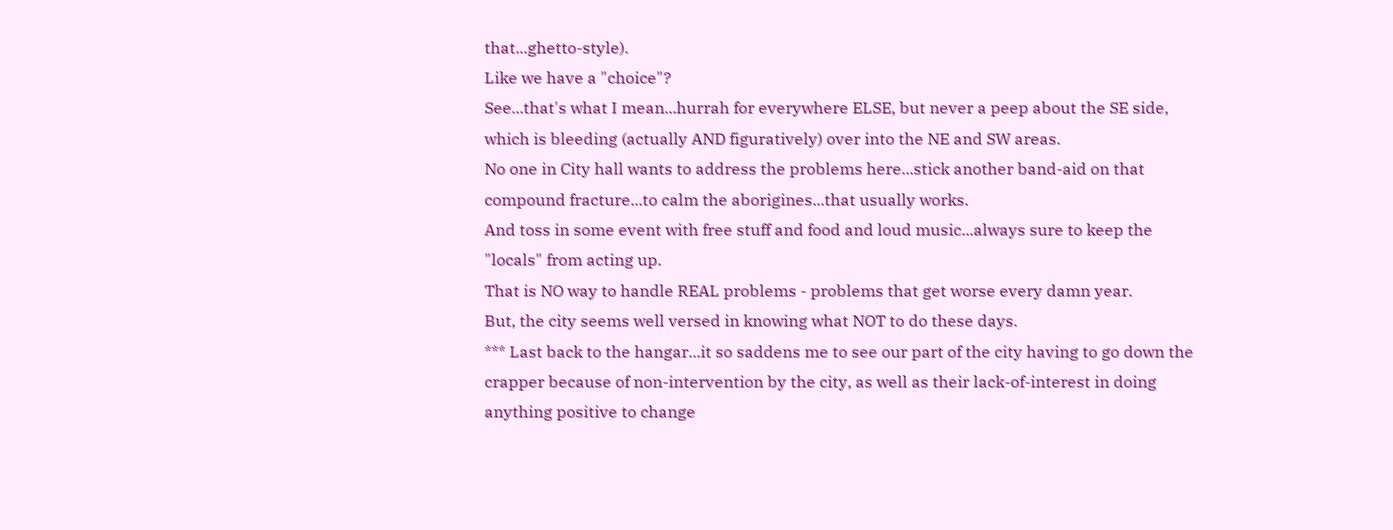that...ghetto-style).
Like we have a "choice"?
See...that's what I mean...hurrah for everywhere ELSE, but never a peep about the SE side, which is bleeding (actually AND figuratively) over into the NE and SW areas.
No one in City hall wants to address the problems here...stick another band-aid on that compound fracture...to calm the aborigines...that usually works.
And toss in some event with free stuff and food and loud music...always sure to keep the "locals" from acting up.
That is NO way to handle REAL problems - problems that get worse every damn year.
But, the city seems well versed in knowing what NOT to do these days.
*** Last back to the hangar...it so saddens me to see our part of the city having to go down the crapper because of non-intervention by the city, as well as their lack-of-interest in doing anything positive to change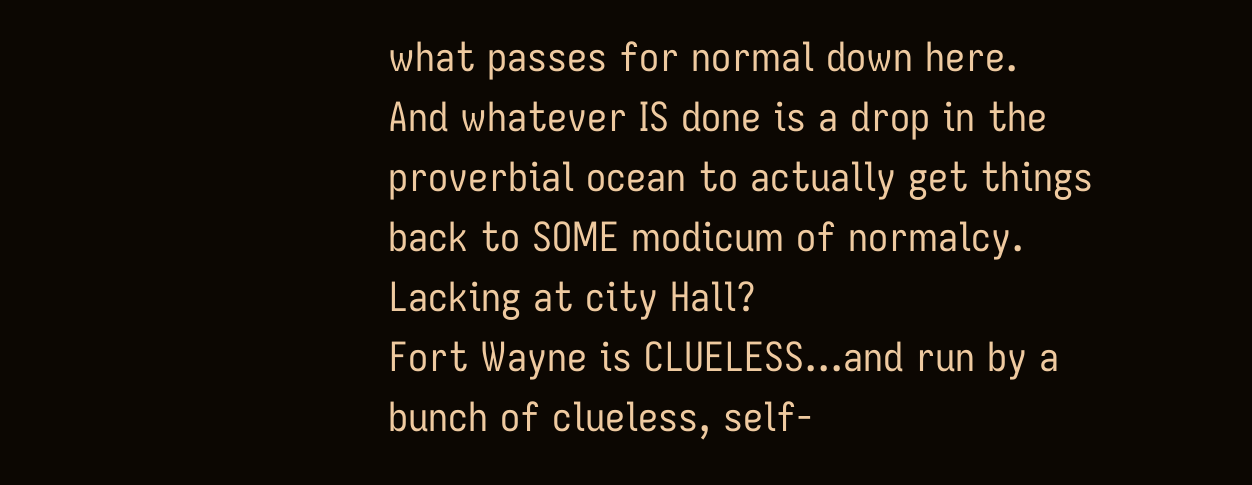what passes for normal down here.
And whatever IS done is a drop in the proverbial ocean to actually get things back to SOME modicum of normalcy.
Lacking at city Hall?
Fort Wayne is CLUELESS...and run by a bunch of clueless, self-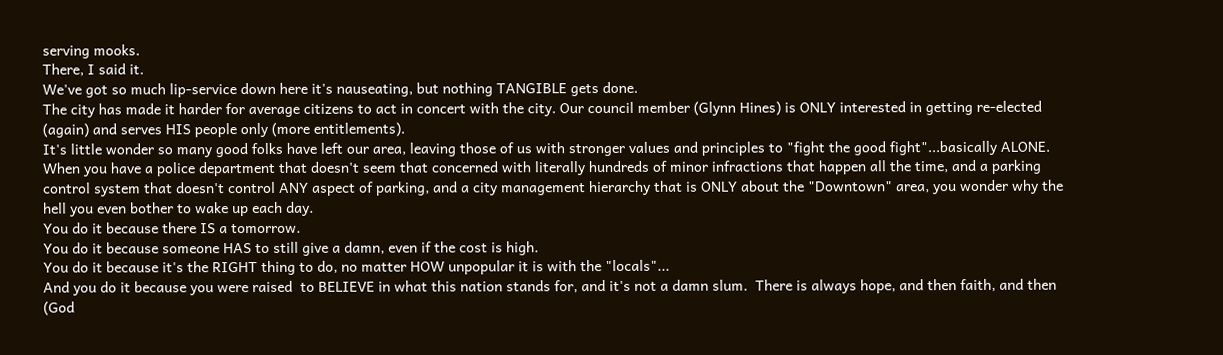serving mooks.
There, I said it.
We've got so much lip-service down here it's nauseating, but nothing TANGIBLE gets done.
The city has made it harder for average citizens to act in concert with the city. Our council member (Glynn Hines) is ONLY interested in getting re-elected (again) and serves HIS people only (more entitlements).
It's little wonder so many good folks have left our area, leaving those of us with stronger values and principles to "fight the good fight"...basically ALONE.
When you have a police department that doesn't seem that concerned with literally hundreds of minor infractions that happen all the time, and a parking control system that doesn't control ANY aspect of parking, and a city management hierarchy that is ONLY about the "Downtown" area, you wonder why the hell you even bother to wake up each day.
You do it because there IS a tomorrow.
You do it because someone HAS to still give a damn, even if the cost is high.
You do it because it's the RIGHT thing to do, no matter HOW unpopular it is with the "locals"...
And you do it because you were raised  to BELIEVE in what this nation stands for, and it's not a damn slum.  There is always hope, and then faith, and then (God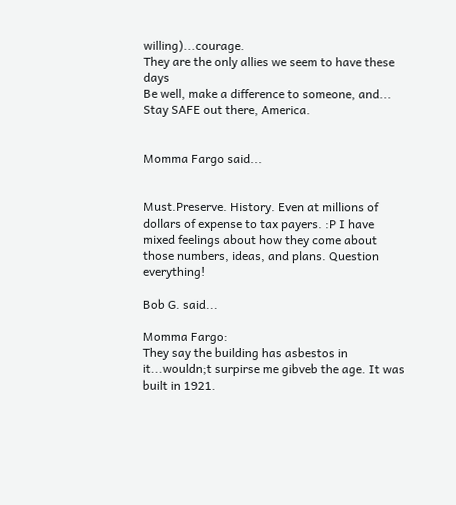willing)...courage.
They are the only allies we seem to have these days
Be well, make a difference to someone, and...
Stay SAFE out there, America.


Momma Fargo said...


Must.Preserve. History. Even at millions of dollars of expense to tax payers. :P I have mixed feelings about how they come about those numbers, ideas, and plans. Question everything!

Bob G. said...

Momma Fargo:
They say the building has asbestos in it...wouldn;t surpirse me gibveb the age. It was built in 1921.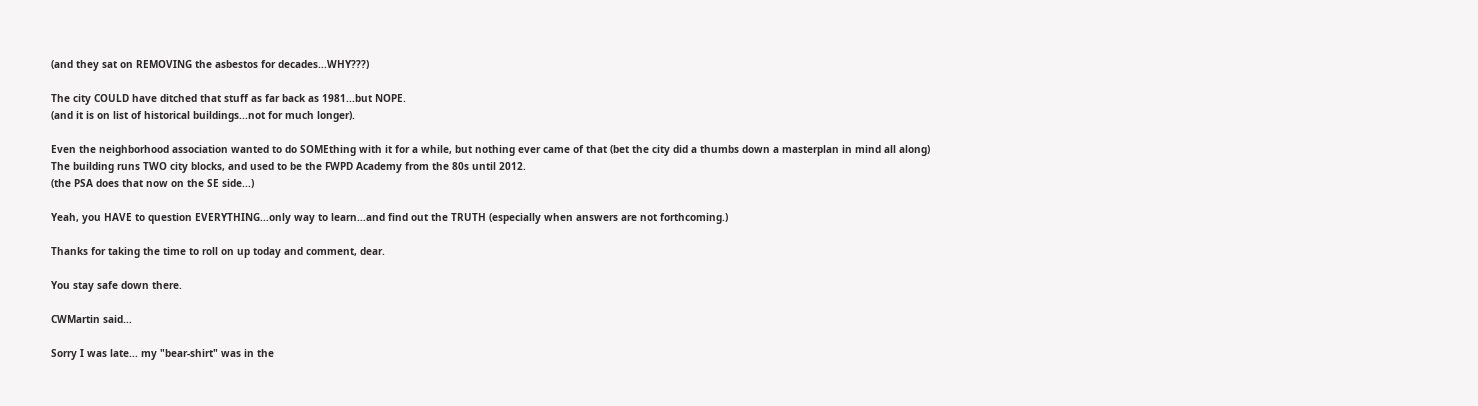(and they sat on REMOVING the asbestos for decades...WHY???)

The city COULD have ditched that stuff as far back as 1981...but NOPE.
(and it is on list of historical buildings...not for much longer).

Even the neighborhood association wanted to do SOMEthing with it for a while, but nothing ever came of that (bet the city did a thumbs down a masterplan in mind all along)
The building runs TWO city blocks, and used to be the FWPD Academy from the 80s until 2012.
(the PSA does that now on the SE side...)

Yeah, you HAVE to question EVERYTHING...only way to learn...and find out the TRUTH (especially when answers are not forthcoming.)

Thanks for taking the time to roll on up today and comment, dear.

You stay safe down there.

CWMartin said...

Sorry I was late... my "bear-shirt" was in the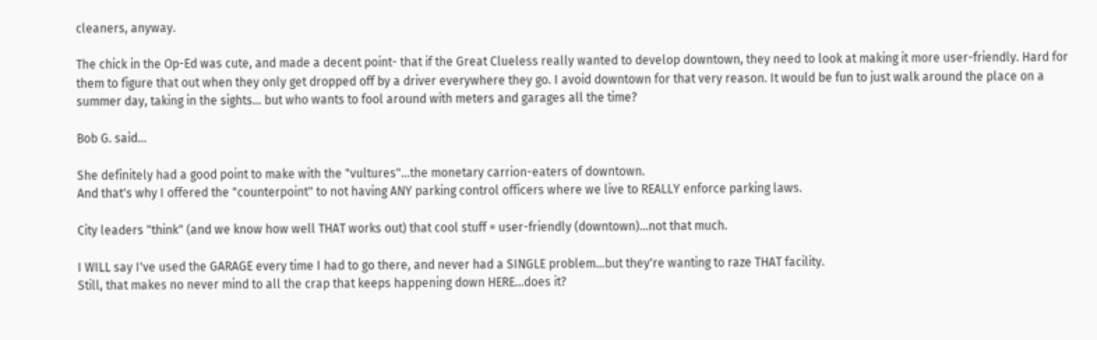cleaners, anyway.

The chick in the Op-Ed was cute, and made a decent point- that if the Great Clueless really wanted to develop downtown, they need to look at making it more user-friendly. Hard for them to figure that out when they only get dropped off by a driver everywhere they go. I avoid downtown for that very reason. It would be fun to just walk around the place on a summer day, taking in the sights... but who wants to fool around with meters and garages all the time?

Bob G. said...

She definitely had a good point to make with the "vultures"...the monetary carrion-eaters of downtown.
And that's why I offered the "counterpoint" to not having ANY parking control officers where we live to REALLY enforce parking laws.

City leaders "think" (and we know how well THAT works out) that cool stuff = user-friendly (downtown)...not that much.

I WILL say I've used the GARAGE every time I had to go there, and never had a SINGLE problem...but they're wanting to raze THAT facility.
Still, that makes no never mind to all the crap that keeps happening down HERE...does it?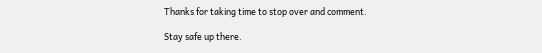Thanks for taking time to stop over and comment.

Stay safe up there.